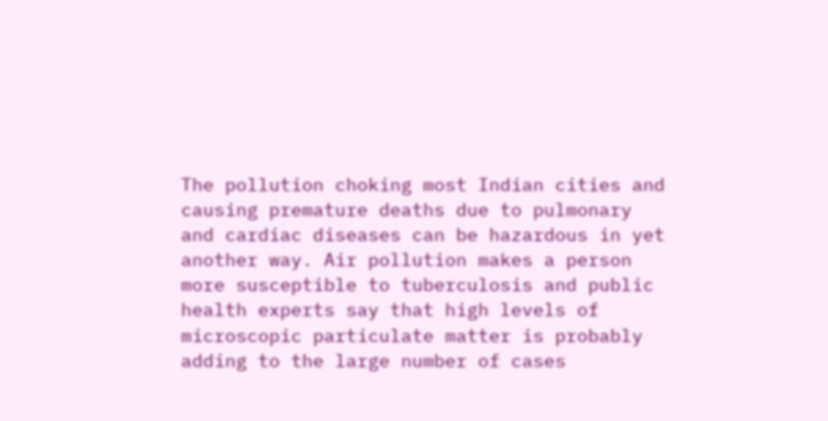The pollution choking most Indian cities and causing premature deaths due to pulmonary and cardiac diseases can be hazardous in yet another way. Air pollution makes a person more susceptible to tuberculosis and public health experts say that high levels of microscopic particulate matter is probably adding to the large number of cases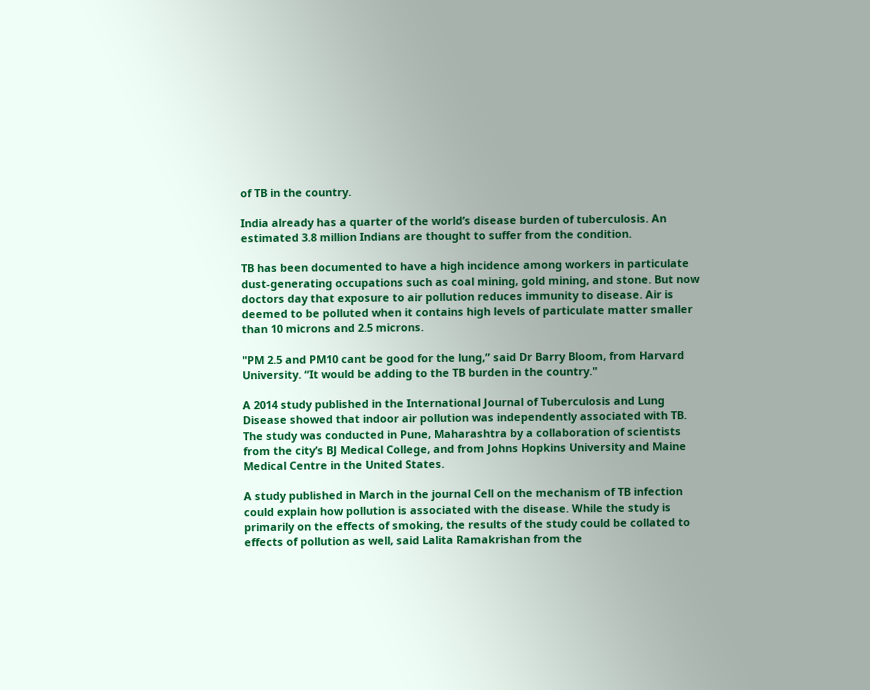of TB in the country.

India already has a quarter of the world’s disease burden of tuberculosis. An estimated 3.8 million Indians are thought to suffer from the condition.

TB has been documented to have a high incidence among workers in particulate dust-generating occupations such as coal mining, gold mining, and stone. But now doctors day that exposure to air pollution reduces immunity to disease. Air is deemed to be polluted when it contains high levels of particulate matter smaller than 10 microns and 2.5 microns.

"PM 2.5 and PM10 cant be good for the lung,” said Dr Barry Bloom, from Harvard University. “It would be adding to the TB burden in the country."

A 2014 study published in the International Journal of Tuberculosis and Lung Disease showed that indoor air pollution was independently associated with TB. The study was conducted in Pune, Maharashtra by a collaboration of scientists from the city’s BJ Medical College, and from Johns Hopkins University and Maine Medical Centre in the United States.

A study published in March in the journal Cell on the mechanism of TB infection could explain how pollution is associated with the disease. While the study is primarily on the effects of smoking, the results of the study could be collated to effects of pollution as well, said Lalita Ramakrishan from the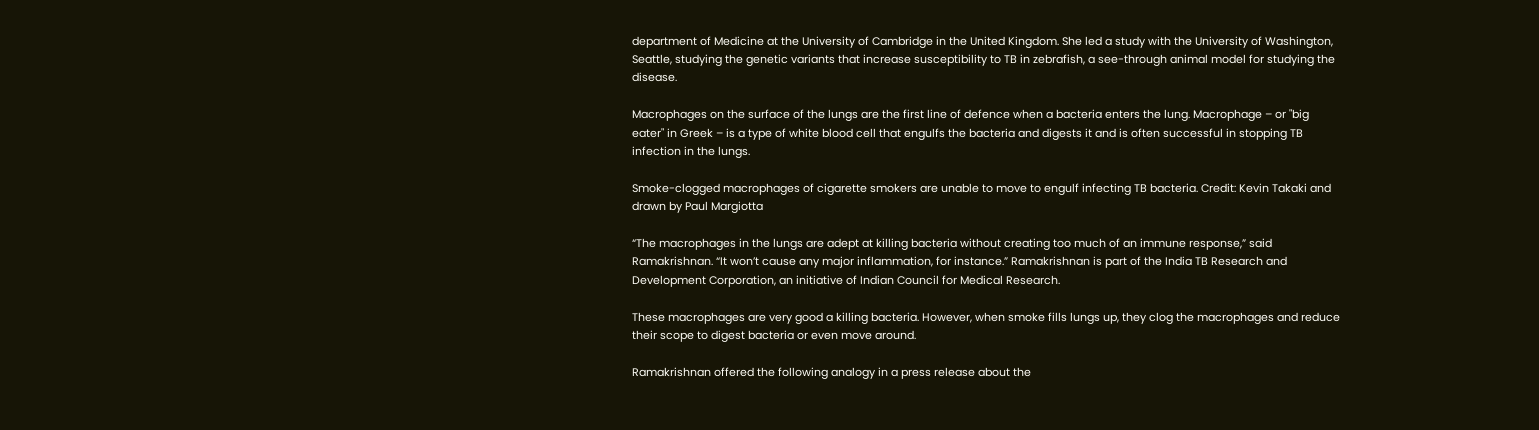department of Medicine at the University of Cambridge in the United Kingdom. She led a study with the University of Washington, Seattle, studying the genetic variants that increase susceptibility to TB in zebrafish, a see-through animal model for studying the disease.

Macrophages on the surface of the lungs are the first line of defence when a bacteria enters the lung. Macrophage – or "big eater" in Greek – is a type of white blood cell that engulfs the bacteria and digests it and is often successful in stopping TB infection in the lungs.

Smoke-clogged macrophages of cigarette smokers are unable to move to engulf infecting TB bacteria. Credit: Kevin Takaki and drawn by Paul Margiotta

“The macrophages in the lungs are adept at killing bacteria without creating too much of an immune response,” said Ramakrishnan. “It won’t cause any major inflammation, for instance.” Ramakrishnan is part of the India TB Research and Development Corporation, an initiative of Indian Council for Medical Research.

These macrophages are very good a killing bacteria. However, when smoke fills lungs up, they clog the macrophages and reduce their scope to digest bacteria or even move around.

Ramakrishnan offered the following analogy in a press release about the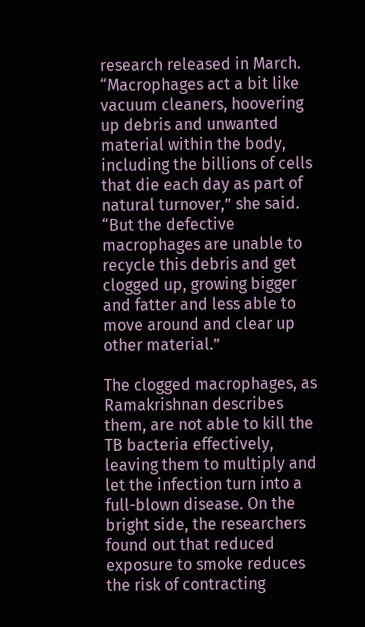research released in March. “Macrophages act a bit like vacuum cleaners, hoovering up debris and unwanted material within the body, including the billions of cells that die each day as part of natural turnover,” she said. “But the defective macrophages are unable to recycle this debris and get clogged up, growing bigger and fatter and less able to move around and clear up other material.”

The clogged macrophages, as Ramakrishnan describes them, are not able to kill the TB bacteria effectively, leaving them to multiply and let the infection turn into a full-blown disease. On the bright side, the researchers found out that reduced exposure to smoke reduces the risk of contracting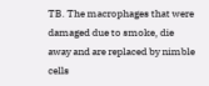TB. The macrophages that were damaged due to smoke, die away and are replaced by nimble cells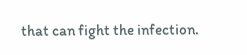that can fight the infection.